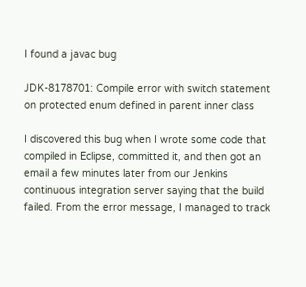I found a javac bug

JDK-8178701: Compile error with switch statement on protected enum defined in parent inner class

I discovered this bug when I wrote some code that compiled in Eclipse, committed it, and then got an email a few minutes later from our Jenkins continuous integration server saying that the build failed. From the error message, I managed to track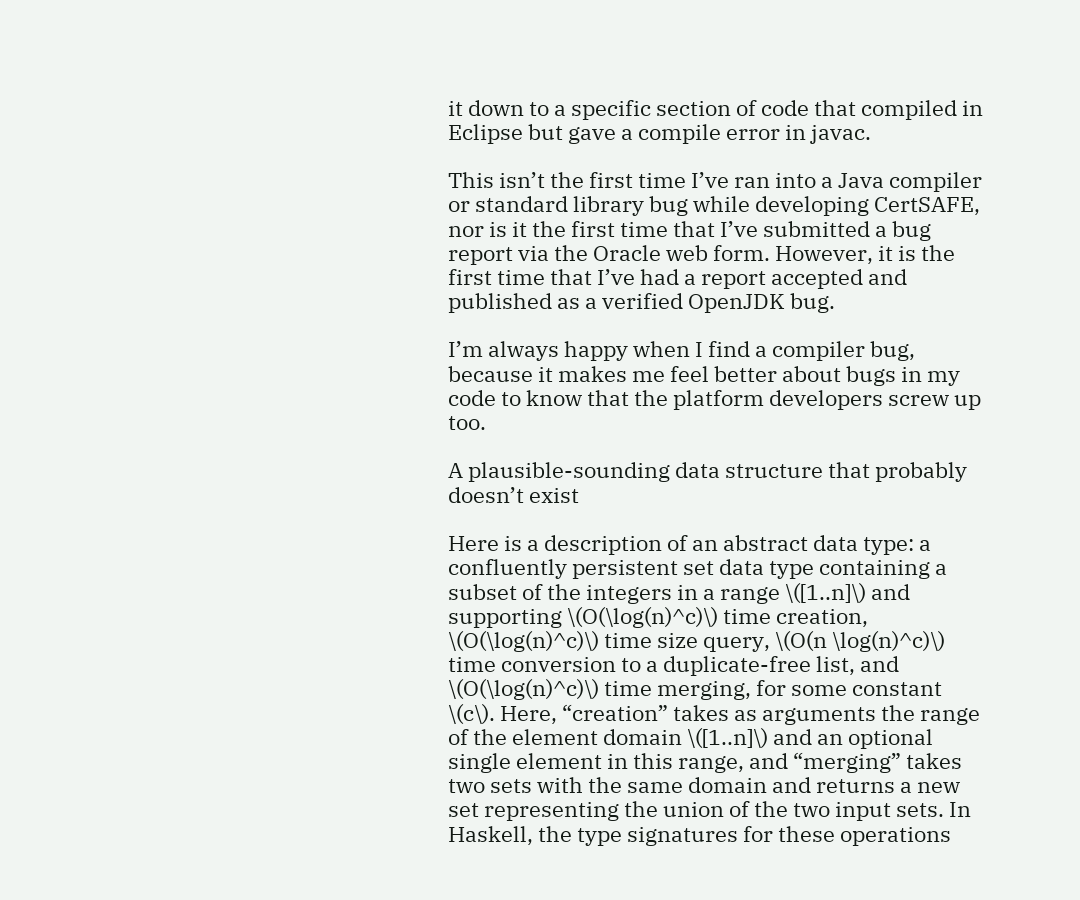it down to a specific section of code that compiled in Eclipse but gave a compile error in javac.

This isn’t the first time I’ve ran into a Java compiler or standard library bug while developing CertSAFE, nor is it the first time that I’ve submitted a bug report via the Oracle web form. However, it is the first time that I’ve had a report accepted and published as a verified OpenJDK bug.

I’m always happy when I find a compiler bug, because it makes me feel better about bugs in my code to know that the platform developers screw up too.

A plausible-sounding data structure that probably doesn’t exist

Here is a description of an abstract data type: a confluently persistent set data type containing a subset of the integers in a range \([1..n]\) and supporting \(O(\log(n)^c)\) time creation, \(O(\log(n)^c)\) time size query, \(O(n \log(n)^c)\) time conversion to a duplicate-free list, and \(O(\log(n)^c)\) time merging, for some constant \(c\). Here, “creation” takes as arguments the range of the element domain \([1..n]\) and an optional single element in this range, and “merging” takes two sets with the same domain and returns a new set representing the union of the two input sets. In Haskell, the type signatures for these operations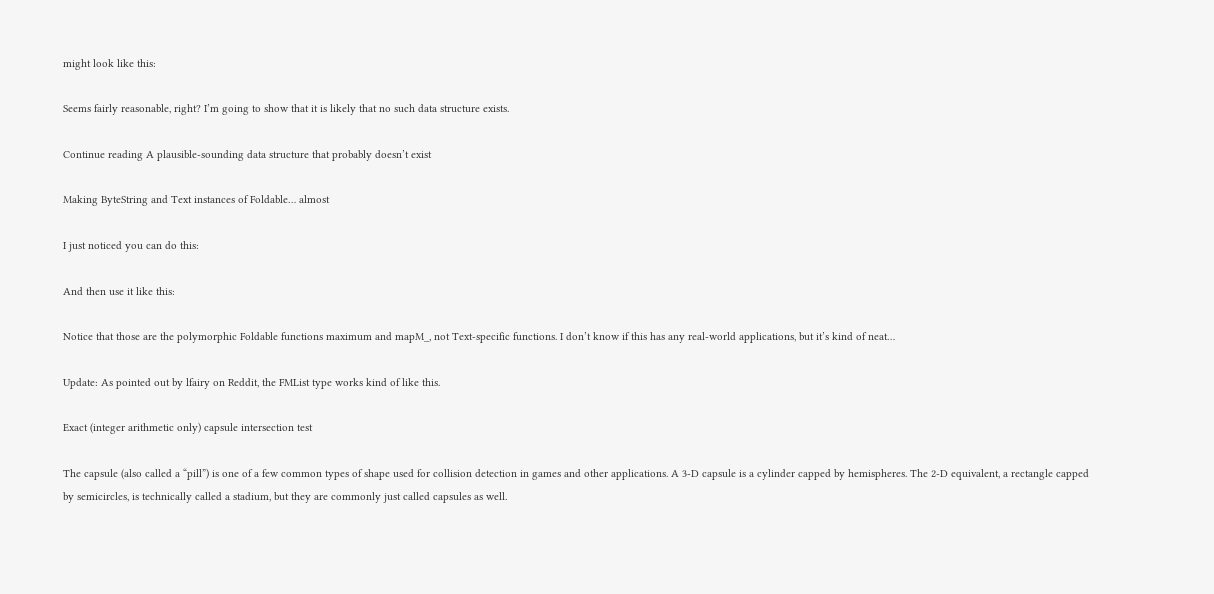might look like this:

Seems fairly reasonable, right? I’m going to show that it is likely that no such data structure exists.

Continue reading A plausible-sounding data structure that probably doesn’t exist

Making ByteString and Text instances of Foldable… almost

I just noticed you can do this:

And then use it like this:

Notice that those are the polymorphic Foldable functions maximum and mapM_, not Text-specific functions. I don’t know if this has any real-world applications, but it’s kind of neat…

Update: As pointed out by lfairy on Reddit, the FMList type works kind of like this.

Exact (integer arithmetic only) capsule intersection test

The capsule (also called a “pill”) is one of a few common types of shape used for collision detection in games and other applications. A 3-D capsule is a cylinder capped by hemispheres. The 2-D equivalent, a rectangle capped by semicircles, is technically called a stadium, but they are commonly just called capsules as well.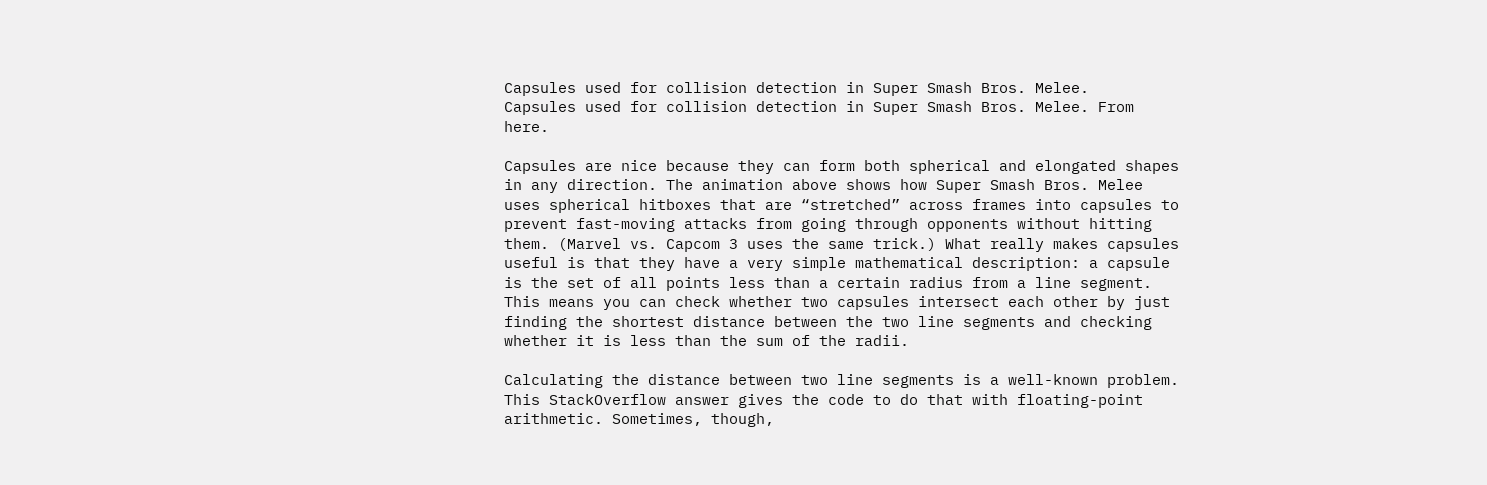Capsules used for collision detection in Super Smash Bros. Melee.
Capsules used for collision detection in Super Smash Bros. Melee. From here.

Capsules are nice because they can form both spherical and elongated shapes in any direction. The animation above shows how Super Smash Bros. Melee uses spherical hitboxes that are “stretched” across frames into capsules to prevent fast-moving attacks from going through opponents without hitting them. (Marvel vs. Capcom 3 uses the same trick.) What really makes capsules useful is that they have a very simple mathematical description: a capsule is the set of all points less than a certain radius from a line segment. This means you can check whether two capsules intersect each other by just finding the shortest distance between the two line segments and checking whether it is less than the sum of the radii.

Calculating the distance between two line segments is a well-known problem. This StackOverflow answer gives the code to do that with floating-point arithmetic. Sometimes, though,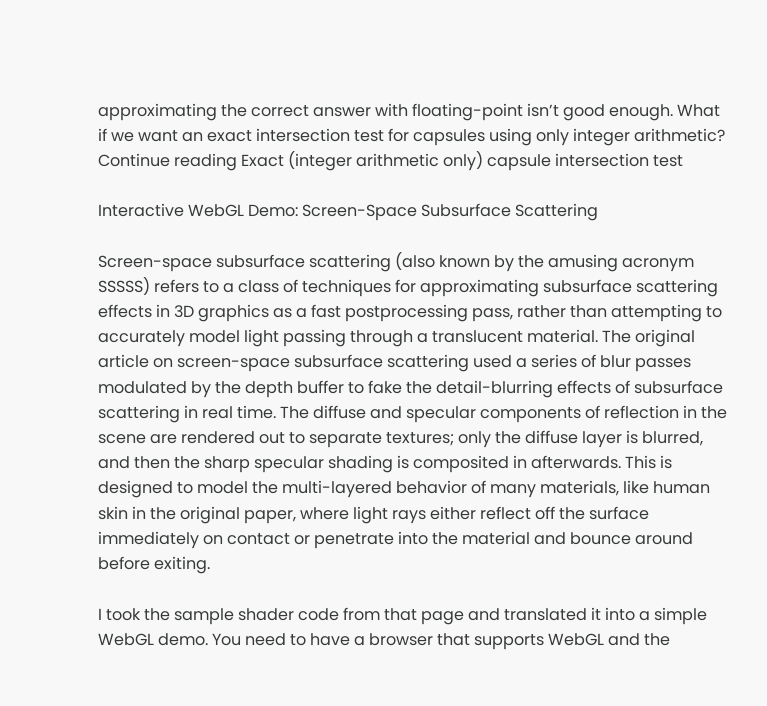approximating the correct answer with floating-point isn’t good enough. What if we want an exact intersection test for capsules using only integer arithmetic?
Continue reading Exact (integer arithmetic only) capsule intersection test

Interactive WebGL Demo: Screen-Space Subsurface Scattering

Screen-space subsurface scattering (also known by the amusing acronym SSSSS) refers to a class of techniques for approximating subsurface scattering effects in 3D graphics as a fast postprocessing pass, rather than attempting to accurately model light passing through a translucent material. The original article on screen-space subsurface scattering used a series of blur passes modulated by the depth buffer to fake the detail-blurring effects of subsurface scattering in real time. The diffuse and specular components of reflection in the scene are rendered out to separate textures; only the diffuse layer is blurred, and then the sharp specular shading is composited in afterwards. This is designed to model the multi-layered behavior of many materials, like human skin in the original paper, where light rays either reflect off the surface immediately on contact or penetrate into the material and bounce around before exiting.

I took the sample shader code from that page and translated it into a simple WebGL demo. You need to have a browser that supports WebGL and the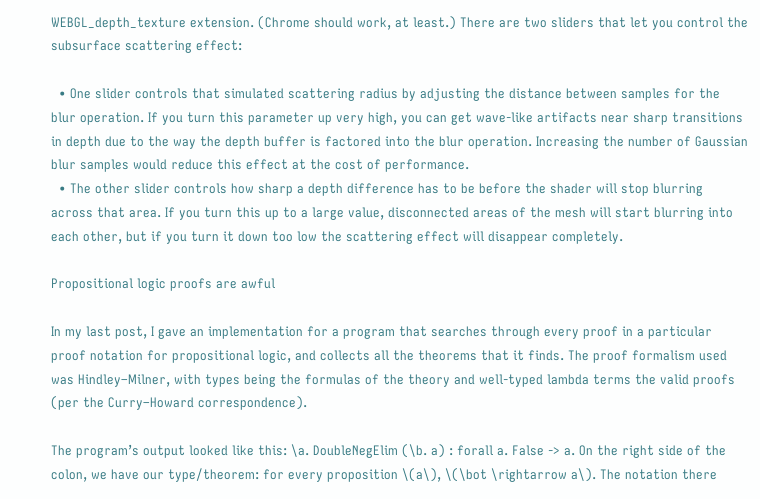WEBGL_depth_texture extension. (Chrome should work, at least.) There are two sliders that let you control the subsurface scattering effect:

  • One slider controls that simulated scattering radius by adjusting the distance between samples for the blur operation. If you turn this parameter up very high, you can get wave-like artifacts near sharp transitions in depth due to the way the depth buffer is factored into the blur operation. Increasing the number of Gaussian blur samples would reduce this effect at the cost of performance.
  • The other slider controls how sharp a depth difference has to be before the shader will stop blurring across that area. If you turn this up to a large value, disconnected areas of the mesh will start blurring into each other, but if you turn it down too low the scattering effect will disappear completely.

Propositional logic proofs are awful

In my last post, I gave an implementation for a program that searches through every proof in a particular proof notation for propositional logic, and collects all the theorems that it finds. The proof formalism used was Hindley–Milner, with types being the formulas of the theory and well-typed lambda terms the valid proofs (per the Curry–Howard correspondence).

The program’s output looked like this: \a. DoubleNegElim (\b. a) : forall a. False -> a. On the right side of the colon, we have our type/theorem: for every proposition \(a\), \(\bot \rightarrow a\). The notation there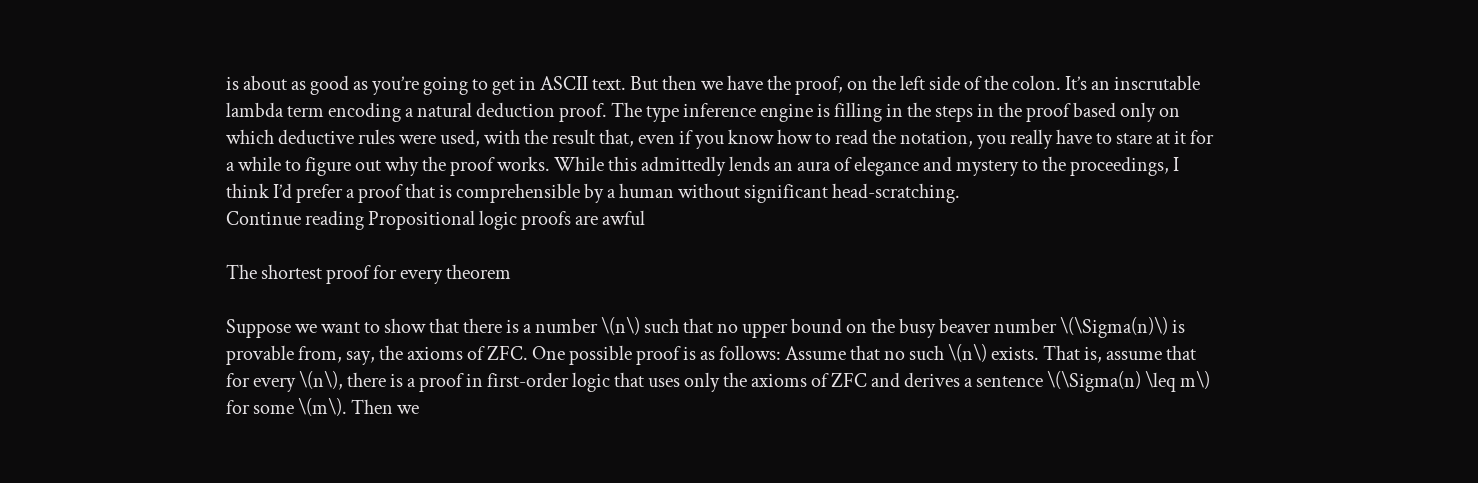is about as good as you’re going to get in ASCII text. But then we have the proof, on the left side of the colon. It’s an inscrutable lambda term encoding a natural deduction proof. The type inference engine is filling in the steps in the proof based only on which deductive rules were used, with the result that, even if you know how to read the notation, you really have to stare at it for a while to figure out why the proof works. While this admittedly lends an aura of elegance and mystery to the proceedings, I think I’d prefer a proof that is comprehensible by a human without significant head-scratching.
Continue reading Propositional logic proofs are awful

The shortest proof for every theorem

Suppose we want to show that there is a number \(n\) such that no upper bound on the busy beaver number \(\Sigma(n)\) is provable from, say, the axioms of ZFC. One possible proof is as follows: Assume that no such \(n\) exists. That is, assume that for every \(n\), there is a proof in first-order logic that uses only the axioms of ZFC and derives a sentence \(\Sigma(n) \leq m\) for some \(m\). Then we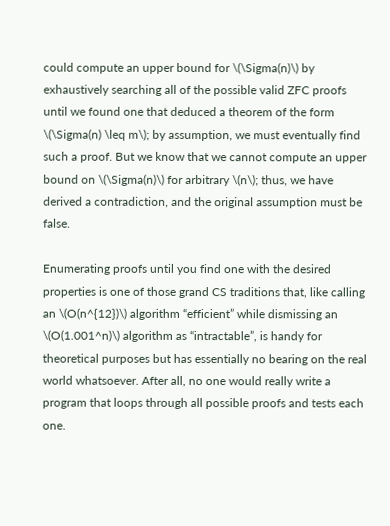could compute an upper bound for \(\Sigma(n)\) by exhaustively searching all of the possible valid ZFC proofs until we found one that deduced a theorem of the form \(\Sigma(n) \leq m\); by assumption, we must eventually find such a proof. But we know that we cannot compute an upper bound on \(\Sigma(n)\) for arbitrary \(n\); thus, we have derived a contradiction, and the original assumption must be false.

Enumerating proofs until you find one with the desired properties is one of those grand CS traditions that, like calling an \(O(n^{12})\) algorithm “efficient” while dismissing an \(O(1.001^n)\) algorithm as “intractable”, is handy for theoretical purposes but has essentially no bearing on the real world whatsoever. After all, no one would really write a program that loops through all possible proofs and tests each one.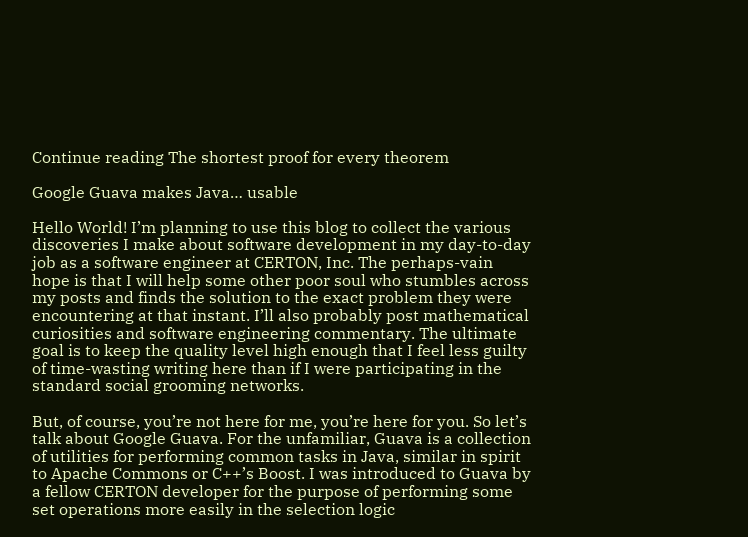Continue reading The shortest proof for every theorem

Google Guava makes Java… usable

Hello World! I’m planning to use this blog to collect the various discoveries I make about software development in my day-to-day job as a software engineer at CERTON, Inc. The perhaps-vain hope is that I will help some other poor soul who stumbles across my posts and finds the solution to the exact problem they were encountering at that instant. I’ll also probably post mathematical curiosities and software engineering commentary. The ultimate goal is to keep the quality level high enough that I feel less guilty of time-wasting writing here than if I were participating in the standard social grooming networks.

But, of course, you’re not here for me, you’re here for you. So let’s talk about Google Guava. For the unfamiliar, Guava is a collection of utilities for performing common tasks in Java, similar in spirit to Apache Commons or C++’s Boost. I was introduced to Guava by a fellow CERTON developer for the purpose of performing some set operations more easily in the selection logic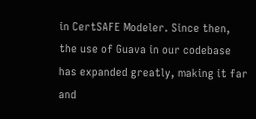in CertSAFE Modeler. Since then, the use of Guava in our codebase has expanded greatly, making it far and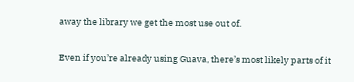away the library we get the most use out of.

Even if you’re already using Guava, there’s most likely parts of it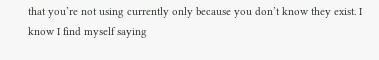that you’re not using currently only because you don’t know they exist. I know I find myself saying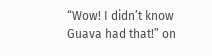“Wow! I didn’t know Guava had that!” on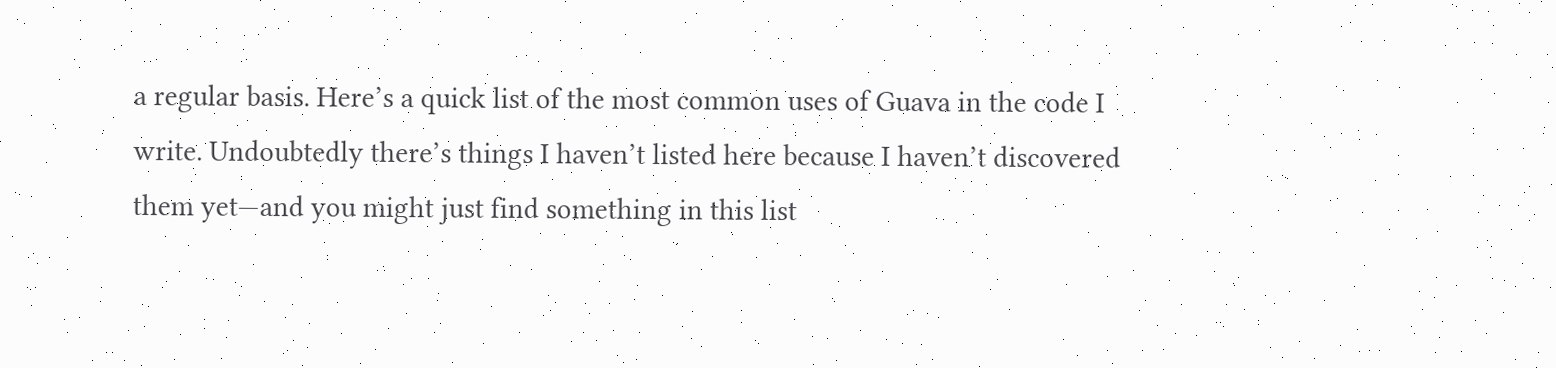a regular basis. Here’s a quick list of the most common uses of Guava in the code I write. Undoubtedly there’s things I haven’t listed here because I haven’t discovered them yet—and you might just find something in this list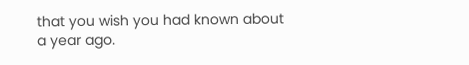that you wish you had known about a year ago.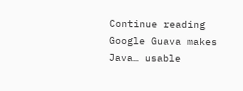Continue reading Google Guava makes Java… usable